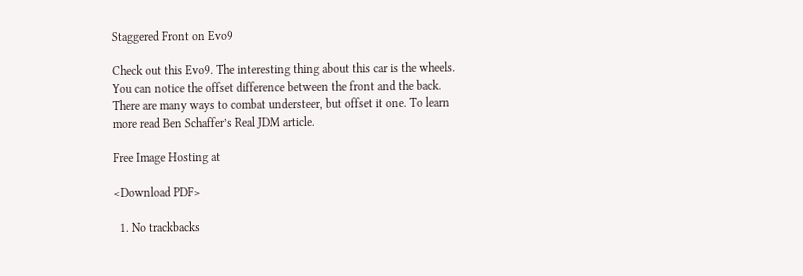Staggered Front on Evo9

Check out this Evo9. The interesting thing about this car is the wheels. You can notice the offset difference between the front and the back. There are many ways to combat understeer, but offset it one. To learn more read Ben Schaffer’s Real JDM article.

Free Image Hosting at

<Download PDF>

  1. No trackbacks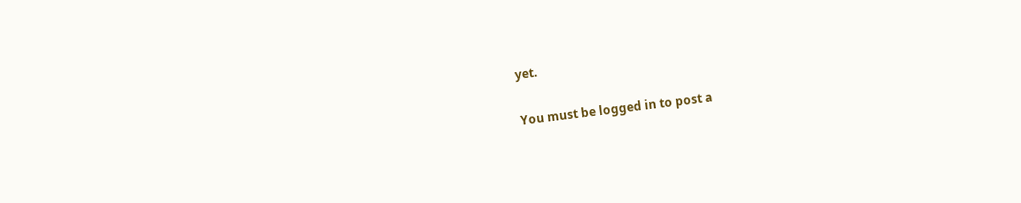yet.

You must be logged in to post a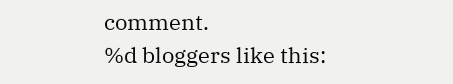comment.
%d bloggers like this: